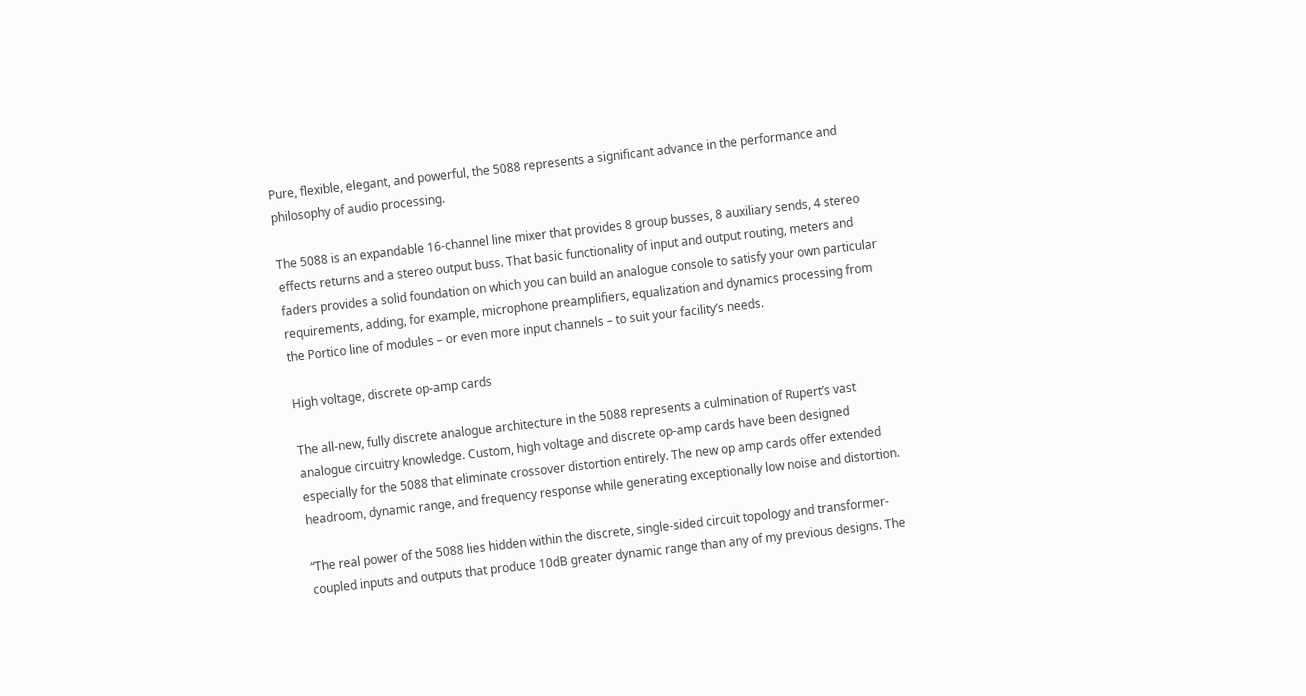Pure, flexible, elegant, and powerful, the 5088 represents a significant advance in the performance and philosophy of audio processing.

The 5088 is an expandable 16-channel line mixer that provides 8 group busses, 8 auxiliary sends, 4 stereo effects returns and a stereo output buss. That basic functionality of input and output routing, meters and faders provides a solid foundation on which you can build an analogue console to satisfy your own particular requirements, adding, for example, microphone preamplifiers, equalization and dynamics processing from the Portico line of modules – or even more input channels – to suit your facility’s needs.

High voltage, discrete op-amp cards

The all-new, fully discrete analogue architecture in the 5088 represents a culmination of Rupert’s vast analogue circuitry knowledge. Custom, high voltage and discrete op-amp cards have been designed especially for the 5088 that eliminate crossover distortion entirely. The new op amp cards offer extended headroom, dynamic range, and frequency response while generating exceptionally low noise and distortion.

“The real power of the 5088 lies hidden within the discrete, single-sided circuit topology and transformer-coupled inputs and outputs that produce 10dB greater dynamic range than any of my previous designs. The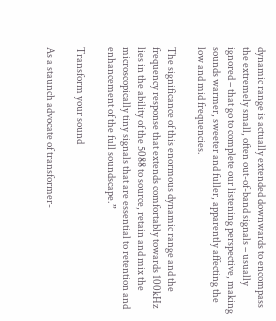dynamic range is actually extended downwards to encompass the extremely small, often out-of-band signals – usually ignored – that go to complete our listening perspective, making sounds warmer, sweeter and fuller, apparently affecting the low and mid frequencies.

The significance of this enormous dynamic range and the frequency response that extends comfortably towards 100kHz lies in the ability of the 5088 to source, retain and mix the microscopically tiny signals that are essential to retention and enhancement of the full soundscape.”

Transform your sound

As a staunch advocate of transformer-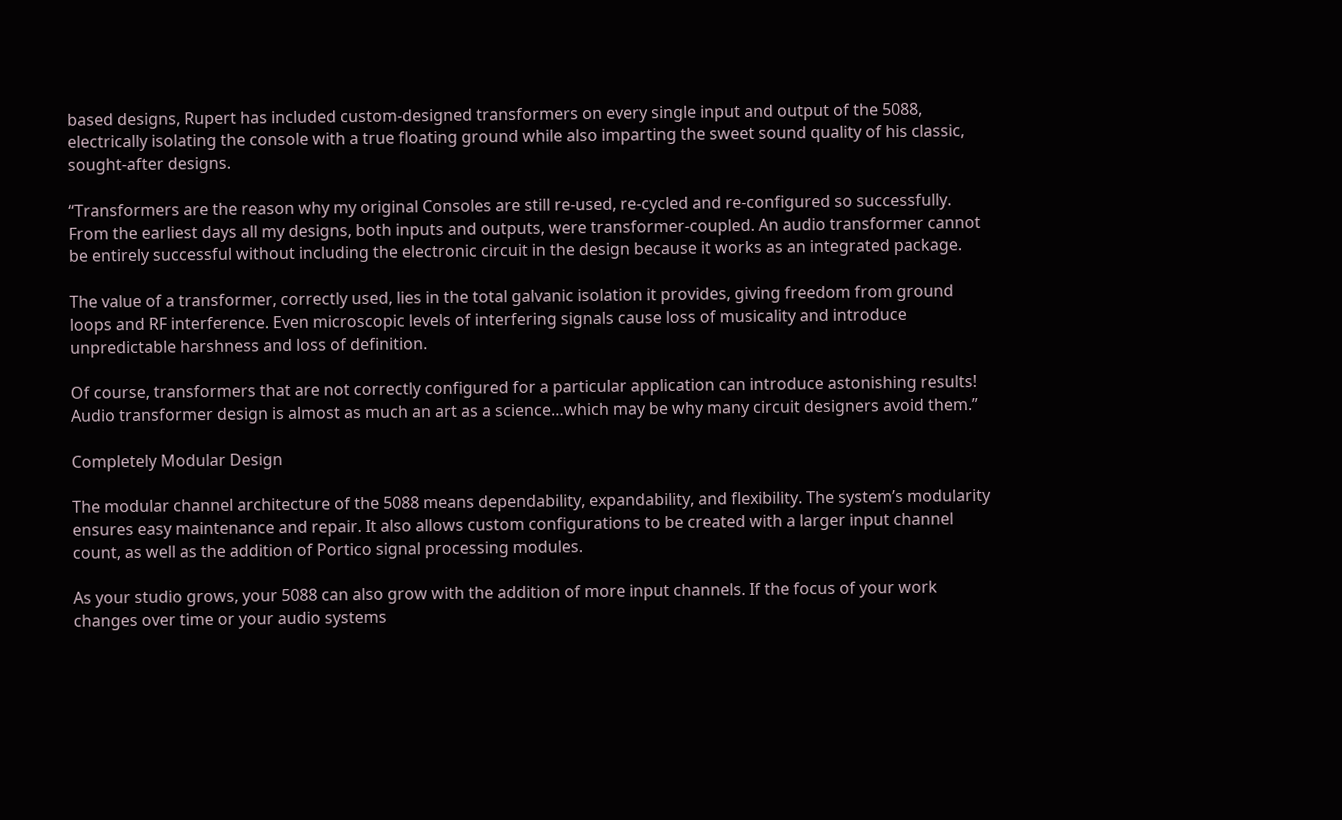based designs, Rupert has included custom-designed transformers on every single input and output of the 5088, electrically isolating the console with a true floating ground while also imparting the sweet sound quality of his classic, sought-after designs.

“Transformers are the reason why my original Consoles are still re-used, re-cycled and re-configured so successfully. From the earliest days all my designs, both inputs and outputs, were transformer-coupled. An audio transformer cannot be entirely successful without including the electronic circuit in the design because it works as an integrated package.

The value of a transformer, correctly used, lies in the total galvanic isolation it provides, giving freedom from ground loops and RF interference. Even microscopic levels of interfering signals cause loss of musicality and introduce unpredictable harshness and loss of definition.

Of course, transformers that are not correctly configured for a particular application can introduce astonishing results! Audio transformer design is almost as much an art as a science…which may be why many circuit designers avoid them.”

Completely Modular Design

The modular channel architecture of the 5088 means dependability, expandability, and flexibility. The system’s modularity ensures easy maintenance and repair. It also allows custom configurations to be created with a larger input channel count, as well as the addition of Portico signal processing modules.

As your studio grows, your 5088 can also grow with the addition of more input channels. If the focus of your work changes over time or your audio systems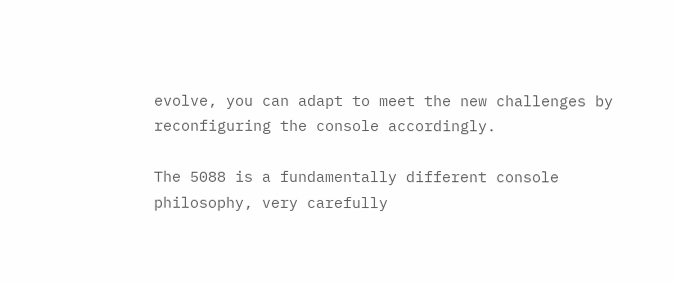evolve, you can adapt to meet the new challenges by reconfiguring the console accordingly.

The 5088 is a fundamentally different console philosophy, very carefully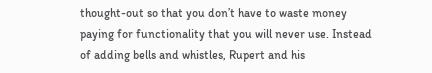thought-out so that you don’t have to waste money paying for functionality that you will never use. Instead of adding bells and whistles, Rupert and his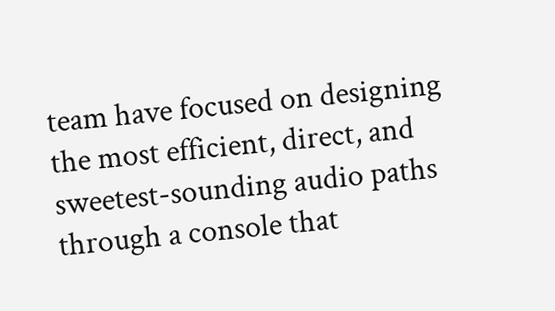team have focused on designing the most efficient, direct, and sweetest-sounding audio paths through a console that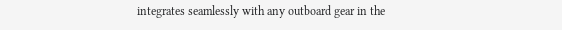integrates seamlessly with any outboard gear in the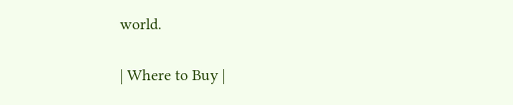world.

| Where to Buy |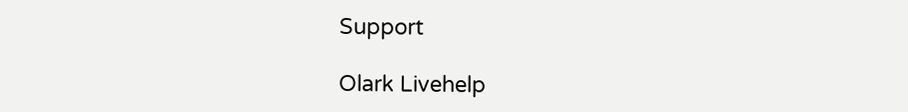Support

Olark Livehelp